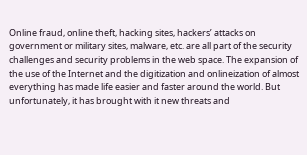Online fraud, online theft, hacking sites, hackers’ attacks on government or military sites, malware, etc. are all part of the security challenges and security problems in the web space. The expansion of the use of the Internet and the digitization and onlineization of almost everything has made life easier and faster around the world. But unfortunately, it has brought with it new threats and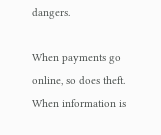dangers.

When payments go online, so does theft. When information is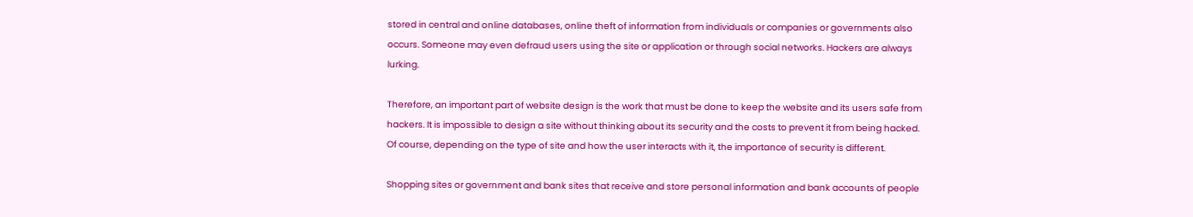stored in central and online databases, online theft of information from individuals or companies or governments also occurs. Someone may even defraud users using the site or application or through social networks. Hackers are always lurking.

Therefore, an important part of website design is the work that must be done to keep the website and its users safe from hackers. It is impossible to design a site without thinking about its security and the costs to prevent it from being hacked. Of course, depending on the type of site and how the user interacts with it, the importance of security is different.

Shopping sites or government and bank sites that receive and store personal information and bank accounts of people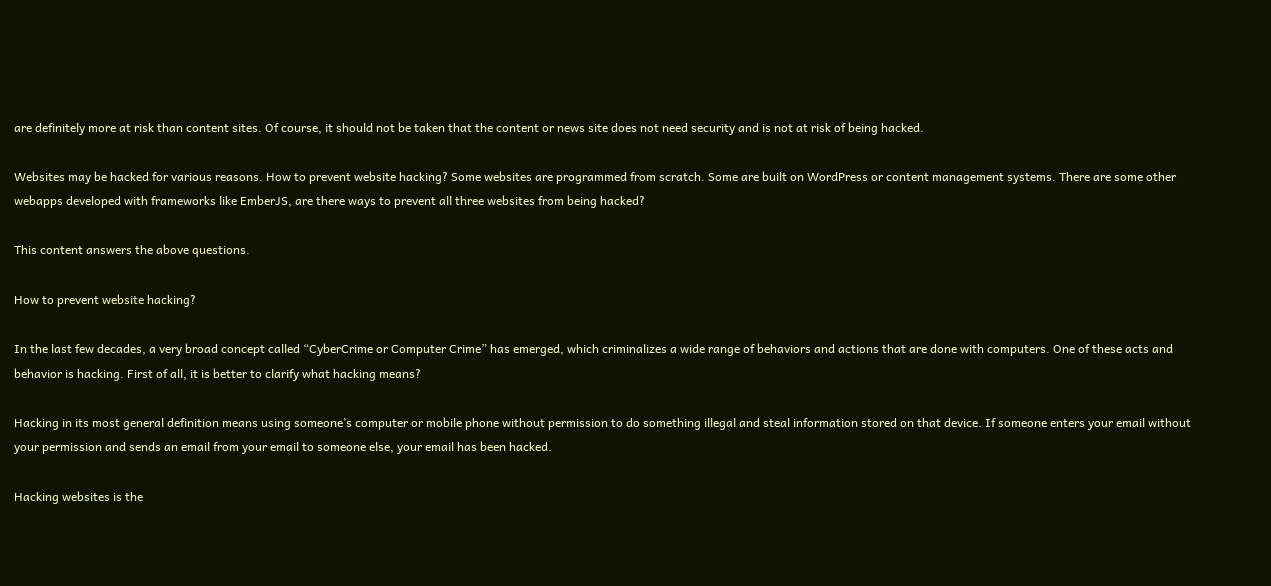are definitely more at risk than content sites. Of course, it should not be taken that the content or news site does not need security and is not at risk of being hacked.

Websites may be hacked for various reasons. How to prevent website hacking? Some websites are programmed from scratch. Some are built on WordPress or content management systems. There are some other webapps developed with frameworks like EmberJS, are there ways to prevent all three websites from being hacked?

This content answers the above questions.

How to prevent website hacking?

In the last few decades, a very broad concept called “CyberCrime or Computer Crime” has emerged, which criminalizes a wide range of behaviors and actions that are done with computers. One of these acts and behavior is hacking. First of all, it is better to clarify what hacking means?

Hacking in its most general definition means using someone’s computer or mobile phone without permission to do something illegal and steal information stored on that device. If someone enters your email without your permission and sends an email from your email to someone else, your email has been hacked.

Hacking websites is the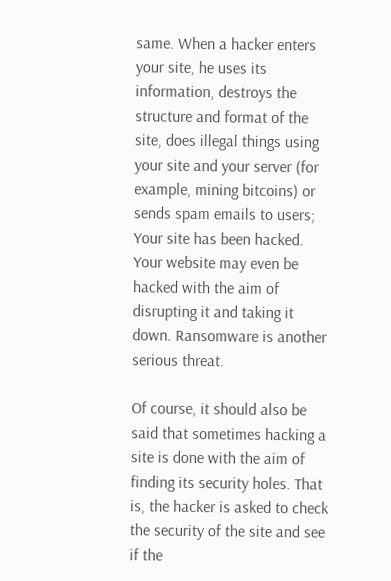same. When a hacker enters your site, he uses its information, destroys the structure and format of the site, does illegal things using your site and your server (for example, mining bitcoins) or sends spam emails to users; Your site has been hacked. Your website may even be hacked with the aim of disrupting it and taking it down. Ransomware is another serious threat.

Of course, it should also be said that sometimes hacking a site is done with the aim of finding its security holes. That is, the hacker is asked to check the security of the site and see if the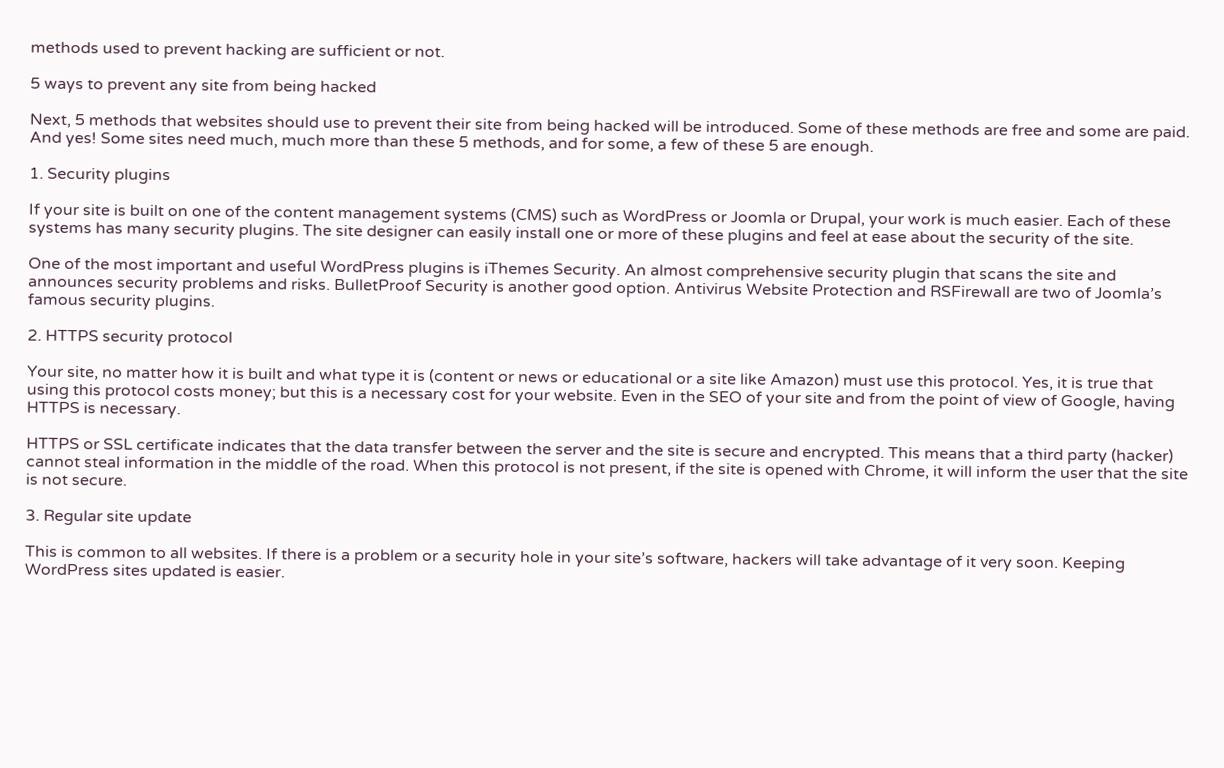methods used to prevent hacking are sufficient or not.

5 ways to prevent any site from being hacked

Next, 5 methods that websites should use to prevent their site from being hacked will be introduced. Some of these methods are free and some are paid. And yes! Some sites need much, much more than these 5 methods, and for some, a few of these 5 are enough.

1. Security plugins

If your site is built on one of the content management systems (CMS) such as WordPress or Joomla or Drupal, your work is much easier. Each of these systems has many security plugins. The site designer can easily install one or more of these plugins and feel at ease about the security of the site.

One of the most important and useful WordPress plugins is iThemes Security. An almost comprehensive security plugin that scans the site and announces security problems and risks. BulletProof Security is another good option. Antivirus Website Protection and RSFirewall are two of Joomla’s famous security plugins.

2. HTTPS security protocol

Your site, no matter how it is built and what type it is (content or news or educational or a site like Amazon) must use this protocol. Yes, it is true that using this protocol costs money; but this is a necessary cost for your website. Even in the SEO of your site and from the point of view of Google, having HTTPS is necessary.

HTTPS or SSL certificate indicates that the data transfer between the server and the site is secure and encrypted. This means that a third party (hacker) cannot steal information in the middle of the road. When this protocol is not present, if the site is opened with Chrome, it will inform the user that the site is not secure.

3. Regular site update

This is common to all websites. If there is a problem or a security hole in your site’s software, hackers will take advantage of it very soon. Keeping WordPress sites updated is easier.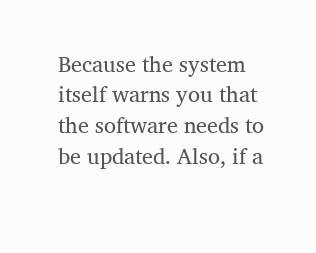Because the system itself warns you that the software needs to be updated. Also, if a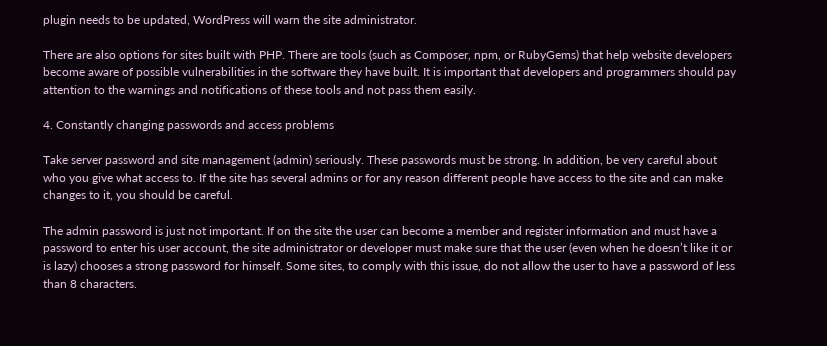plugin needs to be updated, WordPress will warn the site administrator.

There are also options for sites built with PHP. There are tools (such as Composer, npm, or RubyGems) that help website developers become aware of possible vulnerabilities in the software they have built. It is important that developers and programmers should pay attention to the warnings and notifications of these tools and not pass them easily.

4. Constantly changing passwords and access problems

Take server password and site management (admin) seriously. These passwords must be strong. In addition, be very careful about who you give what access to. If the site has several admins or for any reason different people have access to the site and can make changes to it, you should be careful.

The admin password is just not important. If on the site the user can become a member and register information and must have a password to enter his user account, the site administrator or developer must make sure that the user (even when he doesn’t like it or is lazy) chooses a strong password for himself. Some sites, to comply with this issue, do not allow the user to have a password of less than 8 characters.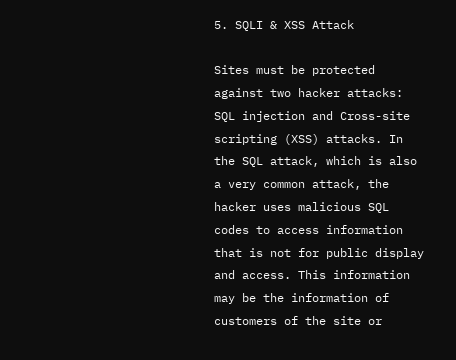5. SQLI & XSS Attack

Sites must be protected against two hacker attacks: SQL injection and Cross-site scripting (XSS) attacks. In the SQL attack, which is also a very common attack, the hacker uses malicious SQL codes to access information that is not for public display and access. This information may be the information of customers of the site or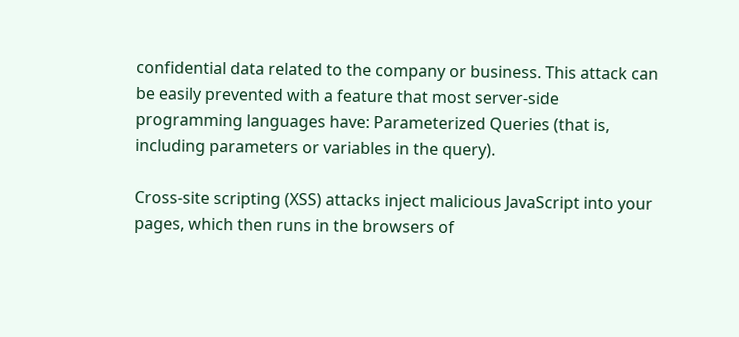confidential data related to the company or business. This attack can be easily prevented with a feature that most server-side programming languages have: Parameterized Queries (that is, including parameters or variables in the query).

Cross-site scripting (XSS) attacks inject malicious JavaScript into your pages, which then runs in the browsers of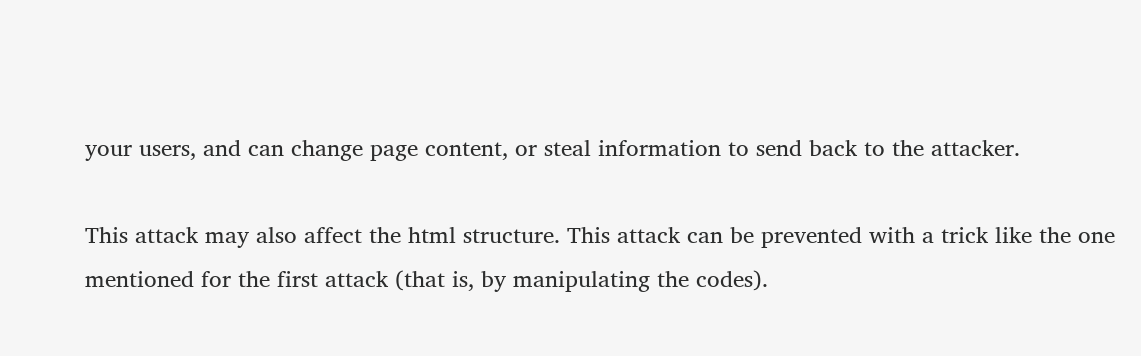your users, and can change page content, or steal information to send back to the attacker.

This attack may also affect the html structure. This attack can be prevented with a trick like the one mentioned for the first attack (that is, by manipulating the codes).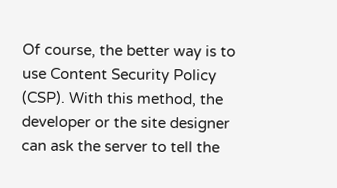Of course, the better way is to use Content Security Policy (CSP). With this method, the developer or the site designer can ask the server to tell the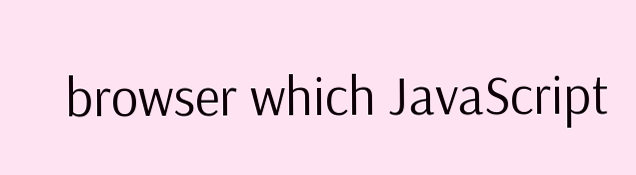browser which JavaScript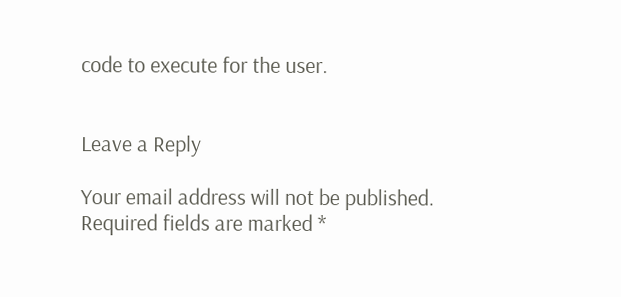code to execute for the user.


Leave a Reply

Your email address will not be published. Required fields are marked *